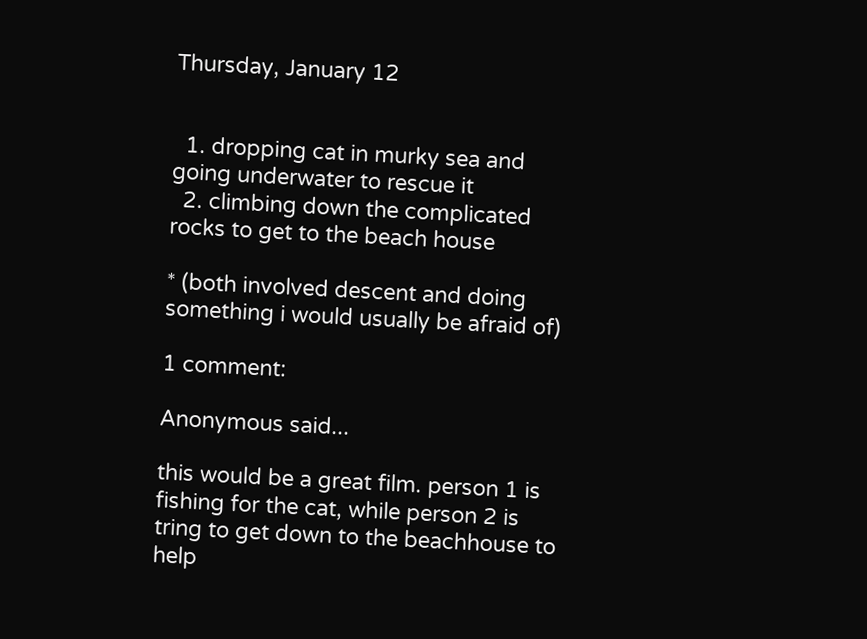Thursday, January 12


  1. dropping cat in murky sea and going underwater to rescue it
  2. climbing down the complicated rocks to get to the beach house

* (both involved descent and doing something i would usually be afraid of)

1 comment:

Anonymous said...

this would be a great film. person 1 is fishing for the cat, while person 2 is tring to get down to the beachhouse to help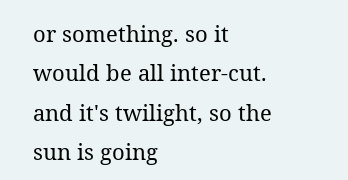or something. so it would be all inter-cut. and it's twilight, so the sun is going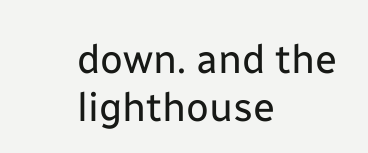down. and the lighthouse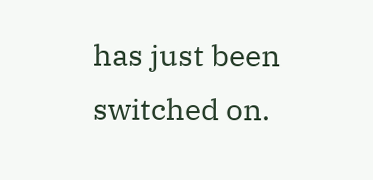has just been switched on.